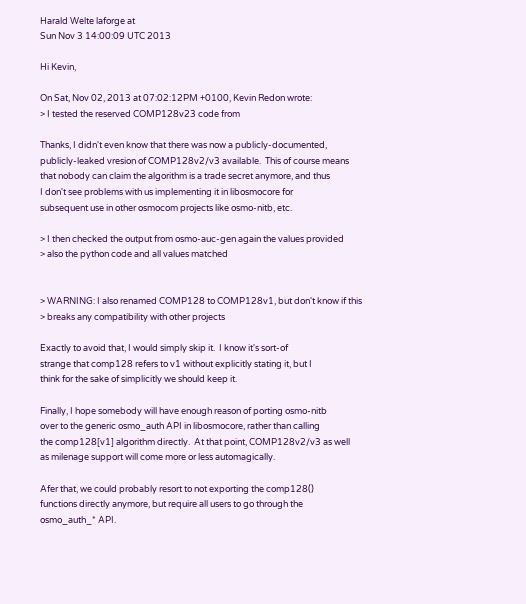Harald Welte laforge at
Sun Nov 3 14:00:09 UTC 2013

Hi Kevin,

On Sat, Nov 02, 2013 at 07:02:12PM +0100, Kevin Redon wrote:
> I tested the reserved COMP128v23 code from

Thanks, I didn't even know that there was now a publicly-documented,
publicly-leaked vresion of COMP128v2/v3 available.  This of course means
that nobody can claim the algorithm is a trade secret anymore, and thus
I don't see problems with us implementing it in libosmocore for
subsequent use in other osmocom projects like osmo-nitb, etc.

> I then checked the output from osmo-auc-gen again the values provided
> also the python code and all values matched


> WARNING: I also renamed COMP128 to COMP128v1, but don't know if this
> breaks any compatibility with other projects

Exactly to avoid that, I would simply skip it.  I know it's sort-of
strange that comp128 refers to v1 without explicitly stating it, but I
think for the sake of simplicitly we should keep it.

Finally, I hope somebody will have enough reason of porting osmo-nitb
over to the generic osmo_auth API in libosmocore, rather than calling
the comp128[v1] algorithm directly.  At that point, COMP128v2/v3 as well
as milenage support will come more or less automagically.

Afer that, we could probably resort to not exporting the comp128()
functions directly anymore, but require all users to go through the
osmo_auth_* API.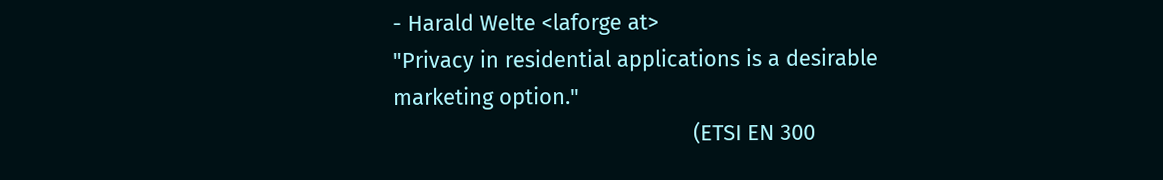- Harald Welte <laforge at>
"Privacy in residential applications is a desirable marketing option."
                                                  (ETSI EN 300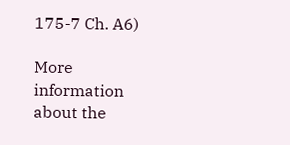175-7 Ch. A6)

More information about the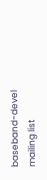baseband-devel mailing list